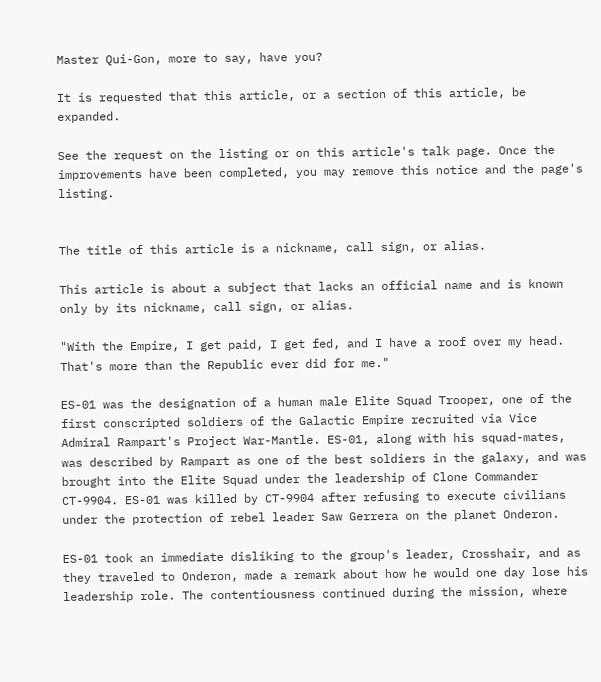Master Qui-Gon, more to say, have you?

It is requested that this article, or a section of this article, be expanded.

See the request on the listing or on this article's talk page. Once the improvements have been completed, you may remove this notice and the page's listing.


The title of this article is a nickname, call sign, or alias.

This article is about a subject that lacks an official name and is known only by its nickname, call sign, or alias.

"With the Empire, I get paid, I get fed, and I have a roof over my head. That's more than the Republic ever did for me."

ES-01 was the designation of a human male Elite Squad Trooper, one of the first conscripted soldiers of the Galactic Empire recruited via Vice Admiral Rampart's Project War-Mantle. ES-01, along with his squad-mates, was described by Rampart as one of the best soldiers in the galaxy, and was brought into the Elite Squad under the leadership of Clone Commander CT-9904. ES-01 was killed by CT-9904 after refusing to execute civilians under the protection of rebel leader Saw Gerrera on the planet Onderon.

ES-01 took an immediate disliking to the group's leader, Crosshair, and as they traveled to Onderon, made a remark about how he would one day lose his leadership role. The contentiousness continued during the mission, where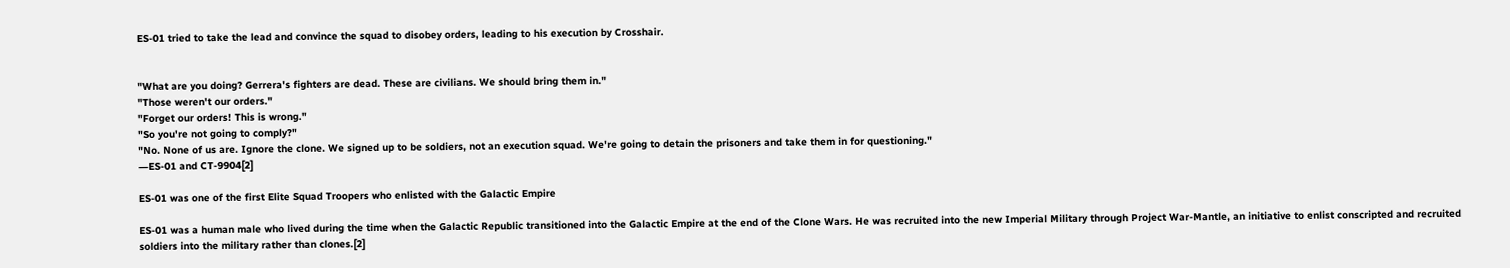ES-01 tried to take the lead and convince the squad to disobey orders, leading to his execution by Crosshair.


"What are you doing? Gerrera's fighters are dead. These are civilians. We should bring them in."
"Those weren't our orders."
"Forget our orders! This is wrong."
"So you're not going to comply?"
"No. None of us are. Ignore the clone. We signed up to be soldiers, not an execution squad. We're going to detain the prisoners and take them in for questioning."
―ES-01 and CT-9904[2]

ES-01 was one of the first Elite Squad Troopers who enlisted with the Galactic Empire

ES-01 was a human male who lived during the time when the Galactic Republic transitioned into the Galactic Empire at the end of the Clone Wars. He was recruited into the new Imperial Military through Project War-Mantle, an initiative to enlist conscripted and recruited soldiers into the military rather than clones.[2]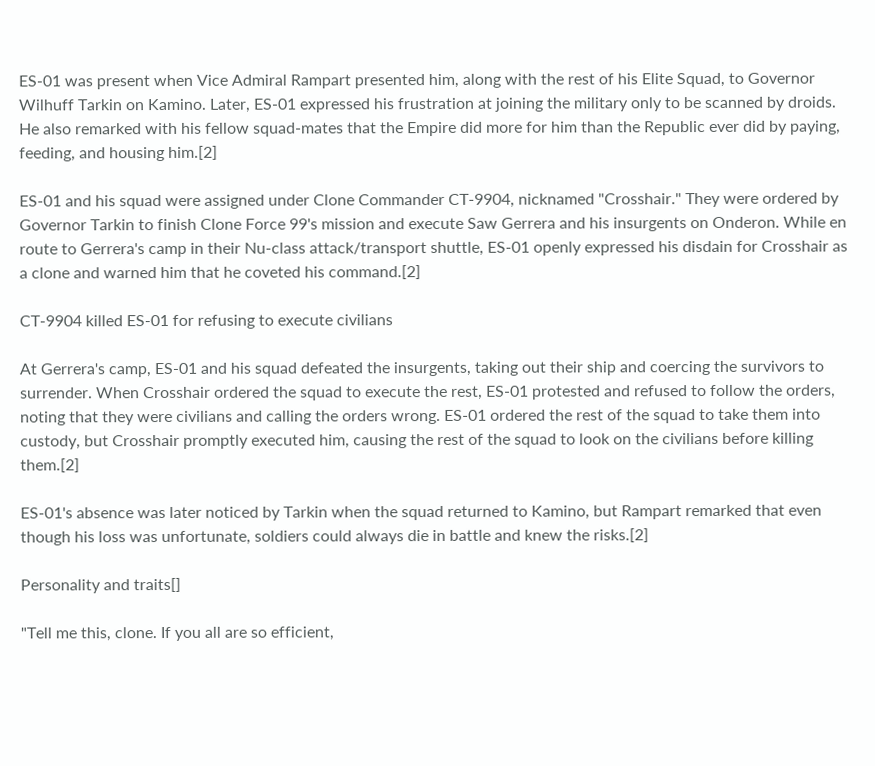ES-01 was present when Vice Admiral Rampart presented him, along with the rest of his Elite Squad, to Governor Wilhuff Tarkin on Kamino. Later, ES-01 expressed his frustration at joining the military only to be scanned by droids. He also remarked with his fellow squad-mates that the Empire did more for him than the Republic ever did by paying, feeding, and housing him.[2]

ES-01 and his squad were assigned under Clone Commander CT-9904, nicknamed "Crosshair." They were ordered by Governor Tarkin to finish Clone Force 99's mission and execute Saw Gerrera and his insurgents on Onderon. While en route to Gerrera's camp in their Nu-class attack/transport shuttle, ES-01 openly expressed his disdain for Crosshair as a clone and warned him that he coveted his command.[2]

CT-9904 killed ES-01 for refusing to execute civilians

At Gerrera's camp, ES-01 and his squad defeated the insurgents, taking out their ship and coercing the survivors to surrender. When Crosshair ordered the squad to execute the rest, ES-01 protested and refused to follow the orders, noting that they were civilians and calling the orders wrong. ES-01 ordered the rest of the squad to take them into custody, but Crosshair promptly executed him, causing the rest of the squad to look on the civilians before killing them.[2]

ES-01's absence was later noticed by Tarkin when the squad returned to Kamino, but Rampart remarked that even though his loss was unfortunate, soldiers could always die in battle and knew the risks.[2]

Personality and traits[]

"Tell me this, clone. If you all are so efficient,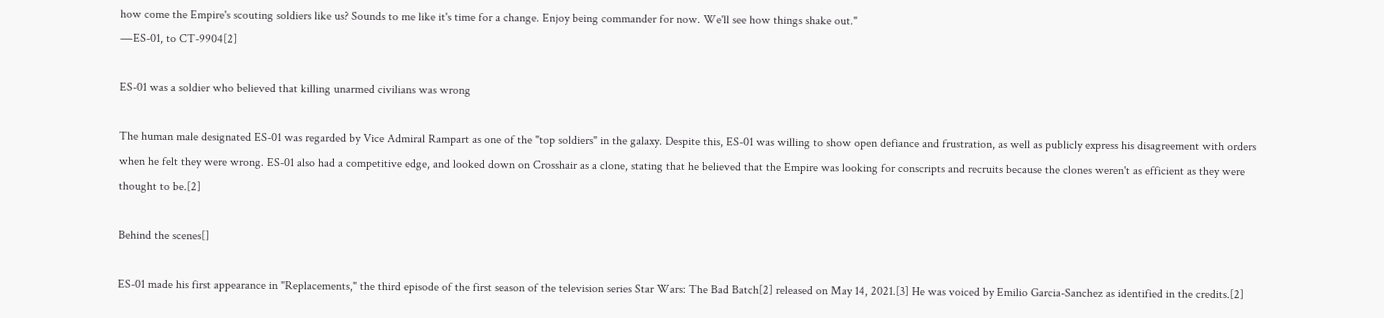how come the Empire's scouting soldiers like us? Sounds to me like it's time for a change. Enjoy being commander for now. We'll see how things shake out."
―ES-01, to CT-9904[2]

ES-01 was a soldier who believed that killing unarmed civilians was wrong

The human male designated ES-01 was regarded by Vice Admiral Rampart as one of the "top soldiers" in the galaxy. Despite this, ES-01 was willing to show open defiance and frustration, as well as publicly express his disagreement with orders when he felt they were wrong. ES-01 also had a competitive edge, and looked down on Crosshair as a clone, stating that he believed that the Empire was looking for conscripts and recruits because the clones weren't as efficient as they were thought to be.[2]

Behind the scenes[]

ES-01 made his first appearance in "Replacements," the third episode of the first season of the television series Star Wars: The Bad Batch[2] released on May 14, 2021.[3] He was voiced by Emilio Garcia-Sanchez as identified in the credits.[2]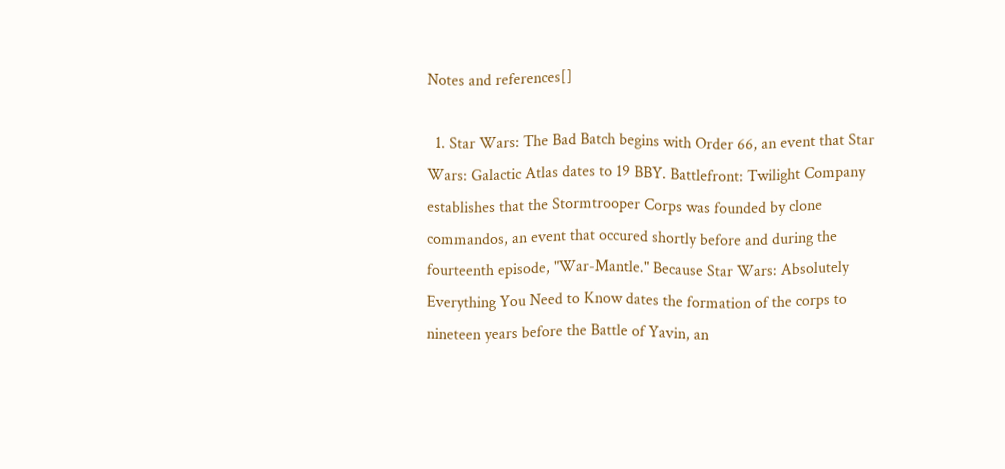Notes and references[]

  1. Star Wars: The Bad Batch begins with Order 66, an event that Star Wars: Galactic Atlas dates to 19 BBY. Battlefront: Twilight Company establishes that the Stormtrooper Corps was founded by clone commandos, an event that occured shortly before and during the fourteenth episode, "War-Mantle." Because Star Wars: Absolutely Everything You Need to Know dates the formation of the corps to nineteen years before the Battle of Yavin, an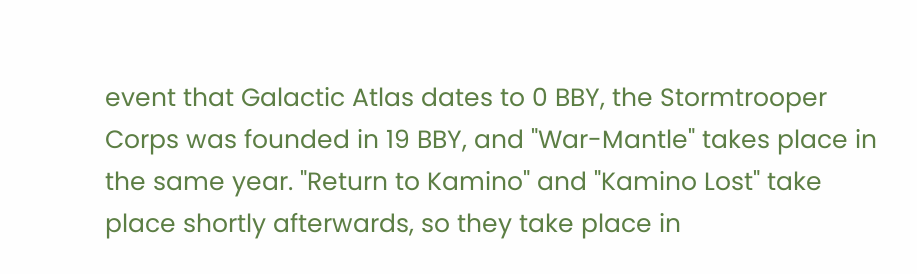event that Galactic Atlas dates to 0 BBY, the Stormtrooper Corps was founded in 19 BBY, and "War-Mantle" takes place in the same year. "Return to Kamino" and "Kamino Lost" take place shortly afterwards, so they take place in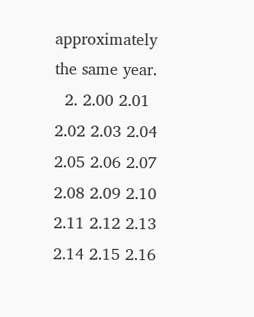approximately the same year.
  2. 2.00 2.01 2.02 2.03 2.04 2.05 2.06 2.07 2.08 2.09 2.10 2.11 2.12 2.13 2.14 2.15 2.16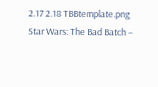2.17 2.18 TBBtemplate.png Star Wars: The Bad Batch –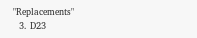"Replacements"
  3. D23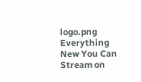logo.png Everything New You Can Stream on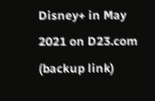Disney+ in May 2021 on D23.com (backup link)